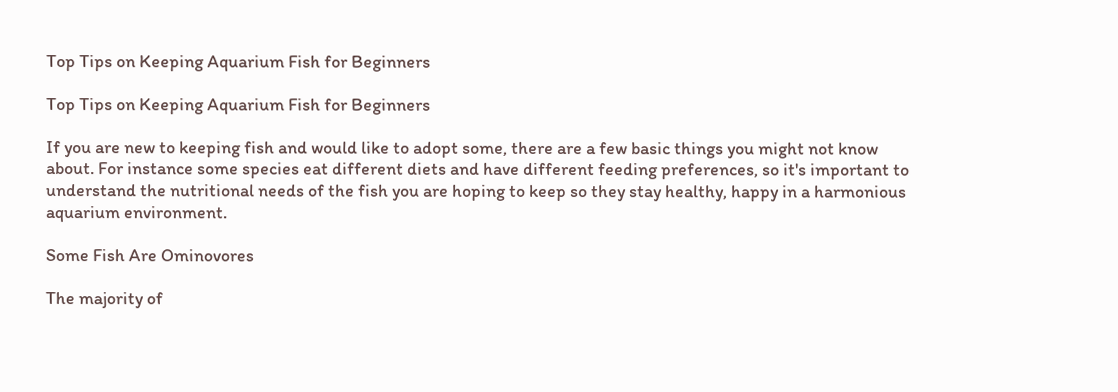Top Tips on Keeping Aquarium Fish for Beginners

Top Tips on Keeping Aquarium Fish for Beginners

If you are new to keeping fish and would like to adopt some, there are a few basic things you might not know about. For instance some species eat different diets and have different feeding preferences, so it's important to understand the nutritional needs of the fish you are hoping to keep so they stay healthy, happy in a harmonious aquarium environment.

Some Fish Are Ominovores

The majority of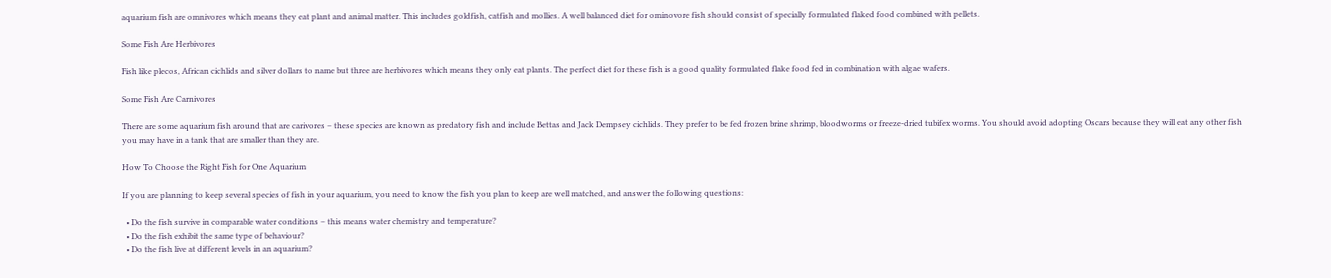aquarium fish are omnivores which means they eat plant and animal matter. This includes goldfish, catfish and mollies. A well balanced diet for ominovore fish should consist of specially formulated flaked food combined with pellets.

Some Fish Are Herbivores

Fish like plecos, African cichlids and silver dollars to name but three are herbivores which means they only eat plants. The perfect diet for these fish is a good quality formulated flake food fed in combination with algae wafers.

Some Fish Are Carnivores

There are some aquarium fish around that are carivores – these species are known as predatory fish and include Bettas and Jack Dempsey cichlids. They prefer to be fed frozen brine shrimp, bloodworms or freeze-dried tubifex worms. You should avoid adopting Oscars because they will eat any other fish you may have in a tank that are smaller than they are.

How To Choose the Right Fish for One Aquarium

If you are planning to keep several species of fish in your aquarium, you need to know the fish you plan to keep are well matched, and answer the following questions:

  • Do the fish survive in comparable water conditions – this means water chemistry and temperature?
  • Do the fish exhibit the same type of behaviour?
  • Do the fish live at different levels in an aquarium?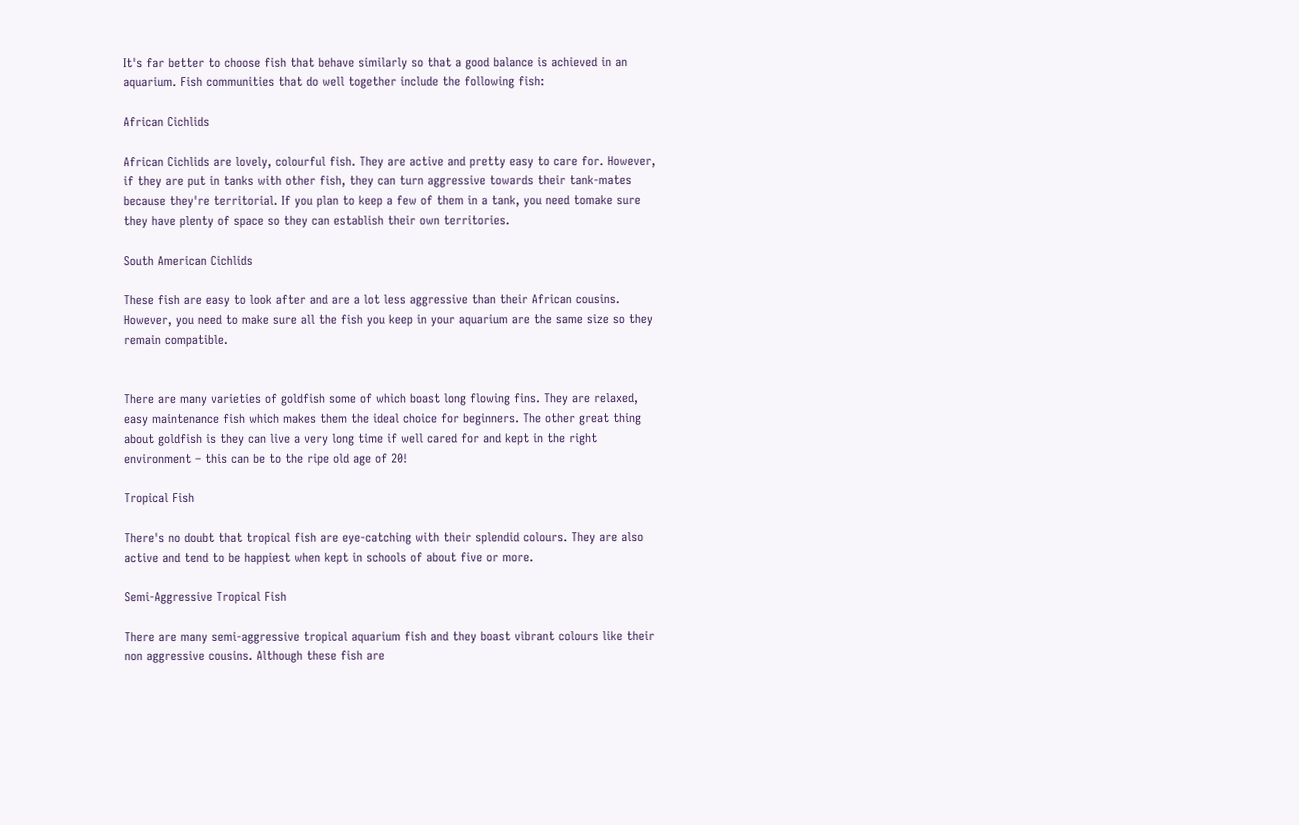It's far better to choose fish that behave similarly so that a good balance is achieved in an aquarium. Fish communities that do well together include the following fish:

African Cichlids

African Cichlids are lovely, colourful fish. They are active and pretty easy to care for. However, if they are put in tanks with other fish, they can turn aggressive towards their tank-mates because they're territorial. If you plan to keep a few of them in a tank, you need tomake sure they have plenty of space so they can establish their own territories.

South American Cichlids

These fish are easy to look after and are a lot less aggressive than their African cousins. However, you need to make sure all the fish you keep in your aquarium are the same size so they remain compatible.


There are many varieties of goldfish some of which boast long flowing fins. They are relaxed, easy maintenance fish which makes them the ideal choice for beginners. The other great thing about goldfish is they can live a very long time if well cared for and kept in the right environment – this can be to the ripe old age of 20!

Tropical Fish

There's no doubt that tropical fish are eye-catching with their splendid colours. They are also active and tend to be happiest when kept in schools of about five or more.

Semi-Aggressive Tropical Fish

There are many semi-aggressive tropical aquarium fish and they boast vibrant colours like their non aggressive cousins. Although these fish are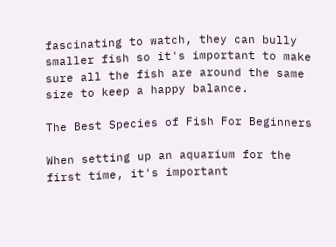fascinating to watch, they can bully smaller fish so it's important to make sure all the fish are around the same size to keep a happy balance.

The Best Species of Fish For Beginners

When setting up an aquarium for the first time, it's important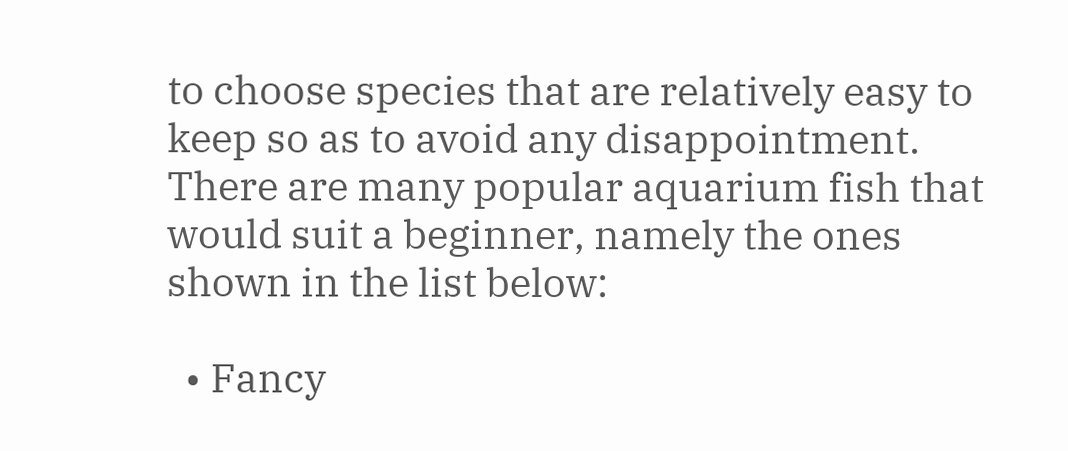to choose species that are relatively easy to keep so as to avoid any disappointment. There are many popular aquarium fish that would suit a beginner, namely the ones shown in the list below:

  • Fancy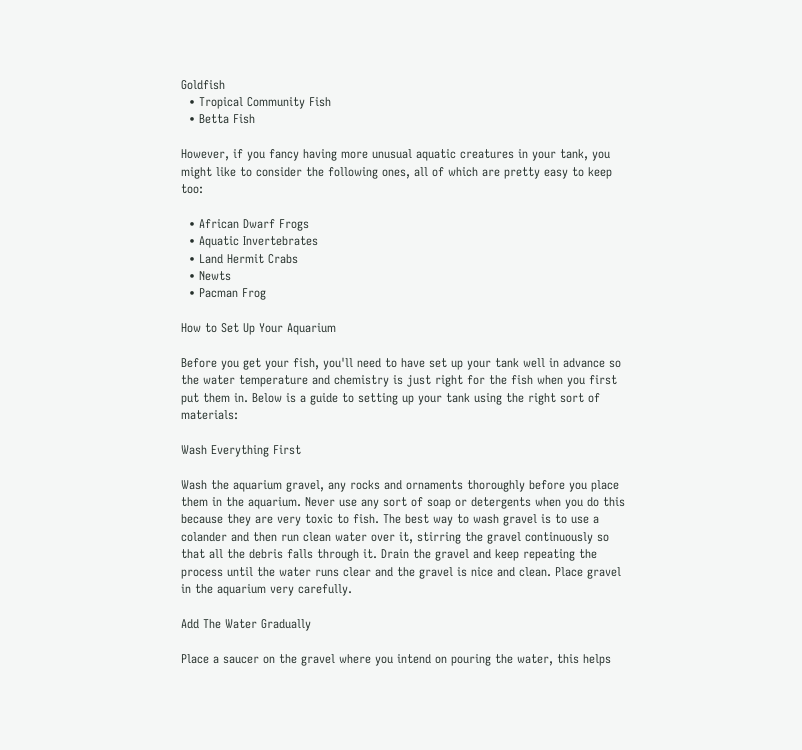Goldfish
  • Tropical Community Fish
  • Betta Fish

However, if you fancy having more unusual aquatic creatures in your tank, you might like to consider the following ones, all of which are pretty easy to keep too:

  • African Dwarf Frogs
  • Aquatic Invertebrates
  • Land Hermit Crabs
  • Newts
  • Pacman Frog

How to Set Up Your Aquarium

Before you get your fish, you'll need to have set up your tank well in advance so the water temperature and chemistry is just right for the fish when you first put them in. Below is a guide to setting up your tank using the right sort of materials:

Wash Everything First

Wash the aquarium gravel, any rocks and ornaments thoroughly before you place them in the aquarium. Never use any sort of soap or detergents when you do this because they are very toxic to fish. The best way to wash gravel is to use a colander and then run clean water over it, stirring the gravel continuously so that all the debris falls through it. Drain the gravel and keep repeating the process until the water runs clear and the gravel is nice and clean. Place gravel in the aquarium very carefully.

Add The Water Gradually

Place a saucer on the gravel where you intend on pouring the water, this helps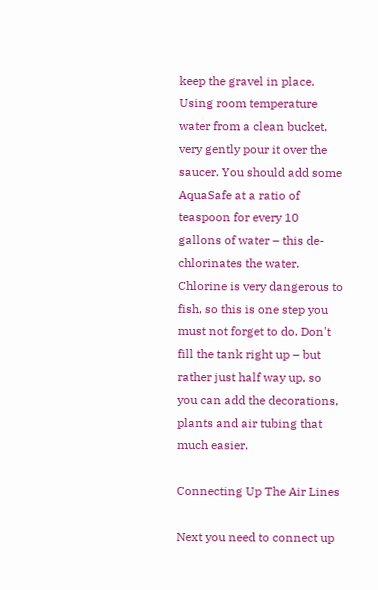keep the gravel in place. Using room temperature water from a clean bucket, very gently pour it over the saucer. You should add some AquaSafe at a ratio of teaspoon for every 10 gallons of water – this de-chlorinates the water. Chlorine is very dangerous to fish, so this is one step you must not forget to do. Don't fill the tank right up – but rather just half way up, so you can add the decorations, plants and air tubing that much easier.

Connecting Up The Air Lines

Next you need to connect up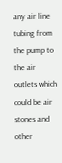any air line tubing from the pump to the air outlets which could be air stones and other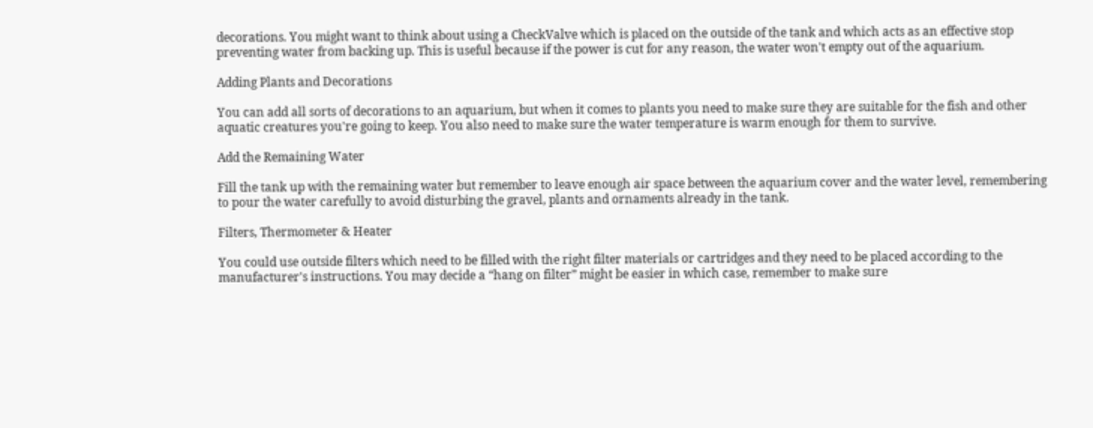decorations. You might want to think about using a CheckValve which is placed on the outside of the tank and which acts as an effective stop preventing water from backing up. This is useful because if the power is cut for any reason, the water won't empty out of the aquarium.

Adding Plants and Decorations

You can add all sorts of decorations to an aquarium, but when it comes to plants you need to make sure they are suitable for the fish and other aquatic creatures you're going to keep. You also need to make sure the water temperature is warm enough for them to survive.

Add the Remaining Water

Fill the tank up with the remaining water but remember to leave enough air space between the aquarium cover and the water level, remembering to pour the water carefully to avoid disturbing the gravel, plants and ornaments already in the tank.

Filters, Thermometer & Heater

You could use outside filters which need to be filled with the right filter materials or cartridges and they need to be placed according to the manufacturer's instructions. You may decide a “hang on filter” might be easier in which case, remember to make sure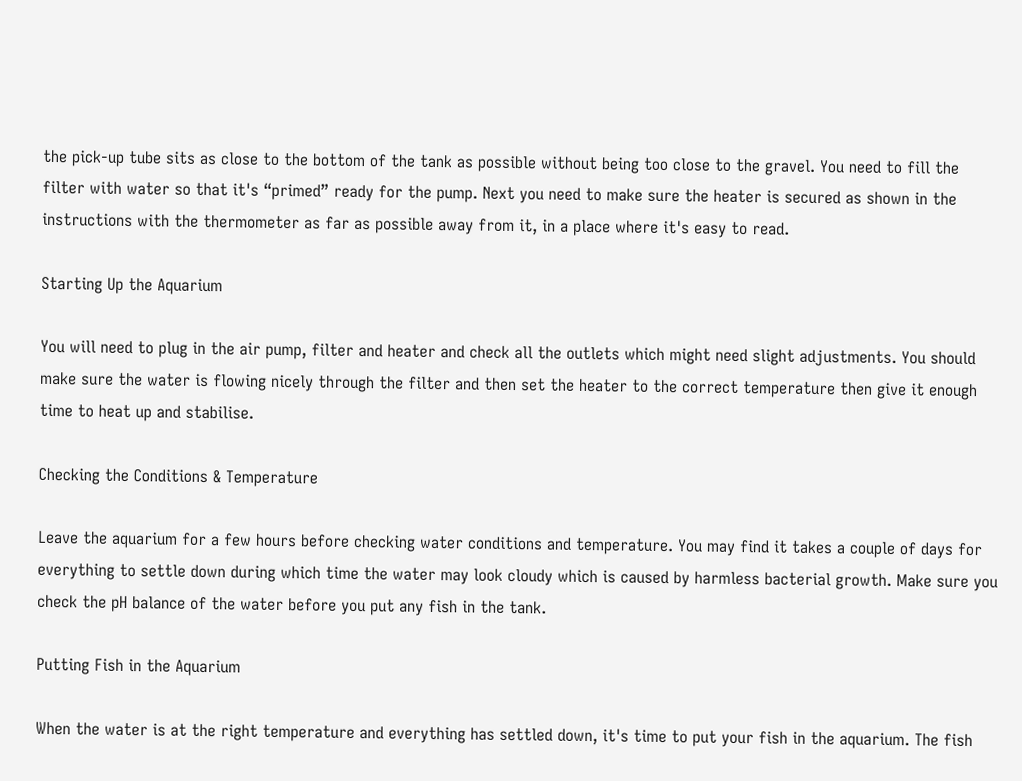the pick-up tube sits as close to the bottom of the tank as possible without being too close to the gravel. You need to fill the filter with water so that it's “primed” ready for the pump. Next you need to make sure the heater is secured as shown in the instructions with the thermometer as far as possible away from it, in a place where it's easy to read.

Starting Up the Aquarium

You will need to plug in the air pump, filter and heater and check all the outlets which might need slight adjustments. You should make sure the water is flowing nicely through the filter and then set the heater to the correct temperature then give it enough time to heat up and stabilise.

Checking the Conditions & Temperature

Leave the aquarium for a few hours before checking water conditions and temperature. You may find it takes a couple of days for everything to settle down during which time the water may look cloudy which is caused by harmless bacterial growth. Make sure you check the pH balance of the water before you put any fish in the tank.

Putting Fish in the Aquarium

When the water is at the right temperature and everything has settled down, it's time to put your fish in the aquarium. The fish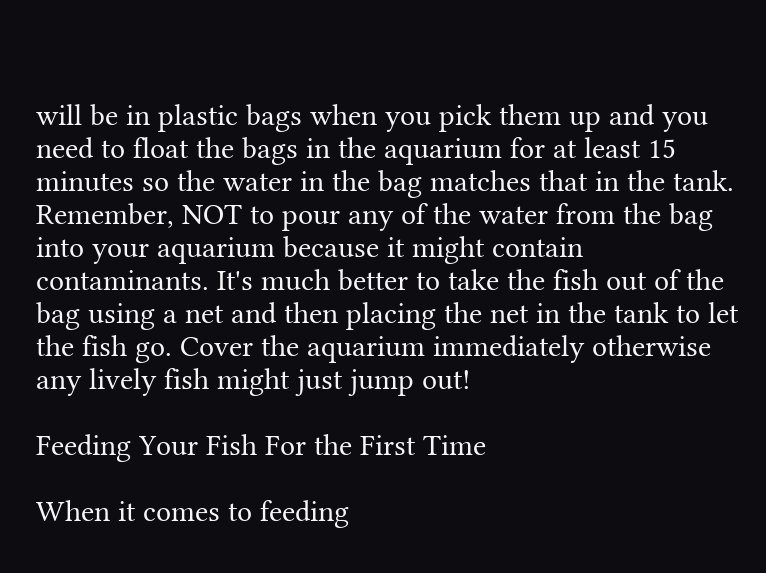will be in plastic bags when you pick them up and you need to float the bags in the aquarium for at least 15 minutes so the water in the bag matches that in the tank. Remember, NOT to pour any of the water from the bag into your aquarium because it might contain contaminants. It's much better to take the fish out of the bag using a net and then placing the net in the tank to let the fish go. Cover the aquarium immediately otherwise any lively fish might just jump out!

Feeding Your Fish For the First Time

When it comes to feeding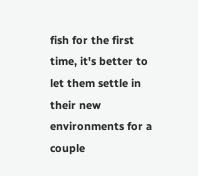fish for the first time, it's better to let them settle in their new environments for a couple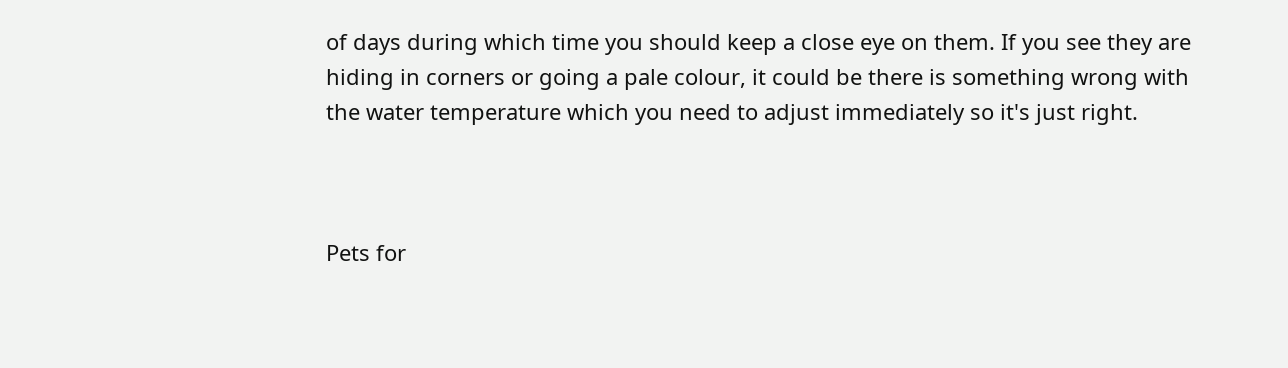of days during which time you should keep a close eye on them. If you see they are hiding in corners or going a pale colour, it could be there is something wrong with the water temperature which you need to adjust immediately so it's just right.



Pets for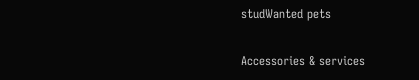studWanted pets

Accessories & services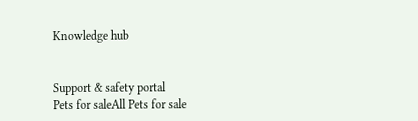Knowledge hub


Support & safety portal
Pets for saleAll Pets for sale